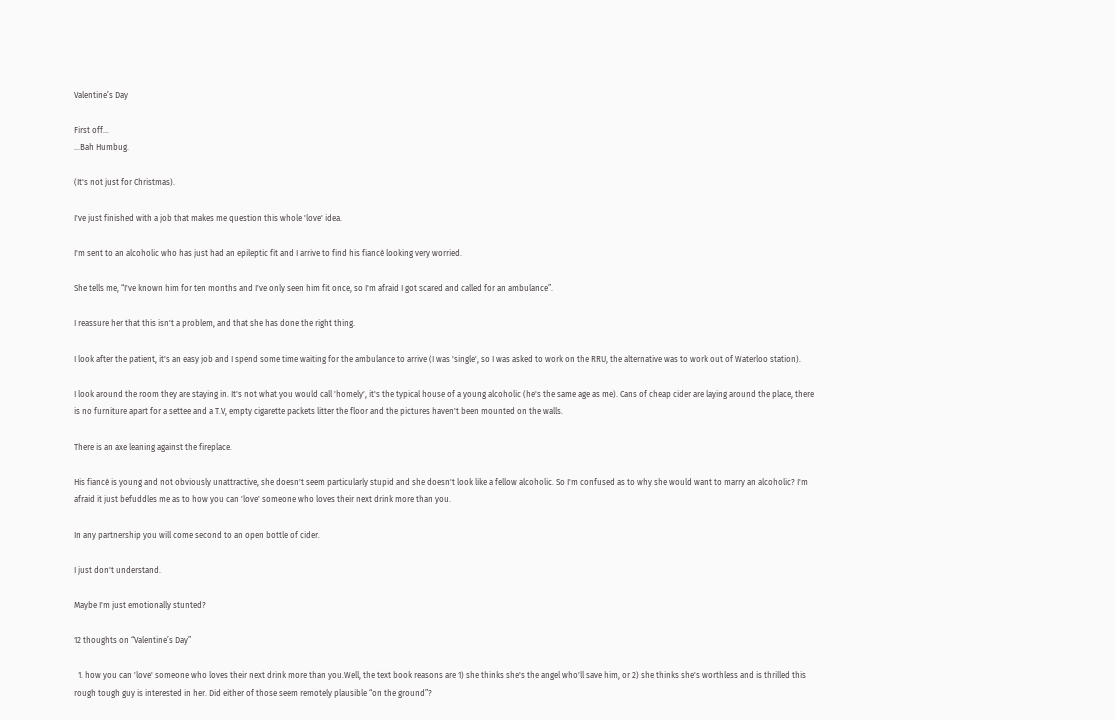Valentine’s Day

First off…
…Bah Humbug.

(It's not just for Christmas).

I've just finished with a job that makes me question this whole 'love' idea.

I'm sent to an alcoholic who has just had an epileptic fit and I arrive to find his fiancè looking very worried.

She tells me, “I've known him for ten months and I've only seen him fit once, so I'm afraid I got scared and called for an ambulance”.

I reassure her that this isn't a problem, and that she has done the right thing.

I look after the patient, it's an easy job and I spend some time waiting for the ambulance to arrive (I was 'single', so I was asked to work on the RRU, the alternative was to work out of Waterloo station).

I look around the room they are staying in. It's not what you would call 'homely', it's the typical house of a young alcoholic (he's the same age as me). Cans of cheap cider are laying around the place, there is no furniture apart for a settee and a T.V, empty cigarette packets litter the floor and the pictures haven't been mounted on the walls.

There is an axe leaning against the fireplace.

His fiancè is young and not obviously unattractive, she doesn't seem particularly stupid and she doesn't look like a fellow alcoholic. So I'm confused as to why she would want to marry an alcoholic? I'm afraid it just befuddles me as to how you can 'love' someone who loves their next drink more than you.

In any partnership you will come second to an open bottle of cider.

I just don't understand.

Maybe I'm just emotionally stunted?

12 thoughts on “Valentine’s Day”

  1. how you can 'love' someone who loves their next drink more than you.Well, the text book reasons are 1) she thinks she's the angel who'll save him, or 2) she thinks she's worthless and is thrilled this rough tough guy is interested in her. Did either of those seem remotely plausible “on the ground”?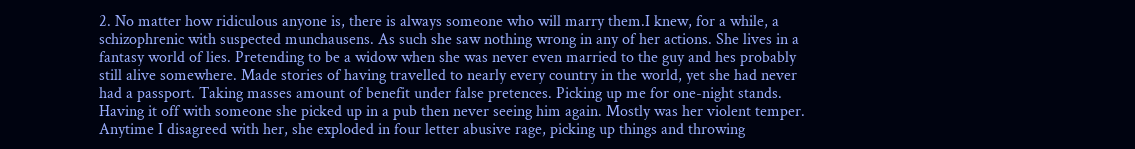2. No matter how ridiculous anyone is, there is always someone who will marry them.I knew, for a while, a schizophrenic with suspected munchausens. As such she saw nothing wrong in any of her actions. She lives in a fantasy world of lies. Pretending to be a widow when she was never even married to the guy and hes probably still alive somewhere. Made stories of having travelled to nearly every country in the world, yet she had never had a passport. Taking masses amount of benefit under false pretences. Picking up me for one-night stands. Having it off with someone she picked up in a pub then never seeing him again. Mostly was her violent temper. Anytime I disagreed with her, she exploded in four letter abusive rage, picking up things and throwing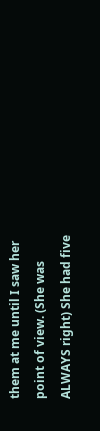them at me until I saw her point of view. (She was ALWAYS right) She had five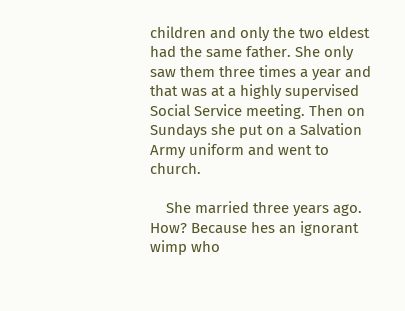children and only the two eldest had the same father. She only saw them three times a year and that was at a highly supervised Social Service meeting. Then on Sundays she put on a Salvation Army uniform and went to church.

    She married three years ago. How? Because hes an ignorant wimp who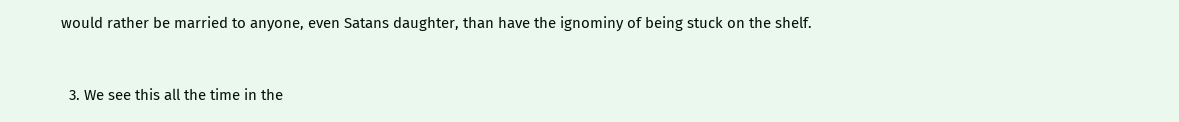would rather be married to anyone, even Satans daughter, than have the ignominy of being stuck on the shelf.


  3. We see this all the time in the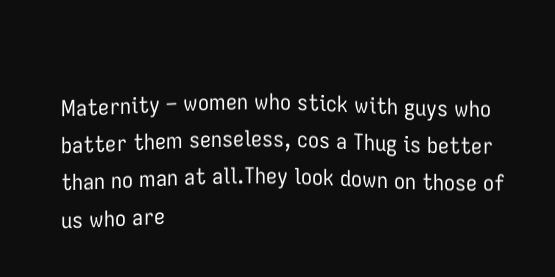Maternity – women who stick with guys who batter them senseless, cos a Thug is better than no man at all.They look down on those of us who are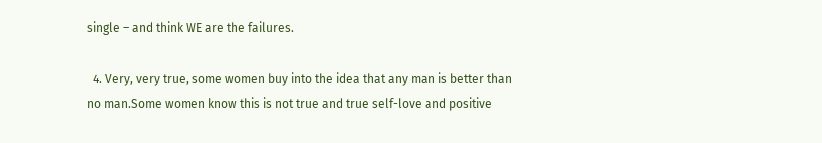single – and think WE are the failures.

  4. Very, very true, some women buy into the idea that any man is better than no man.Some women know this is not true and true self-love and positive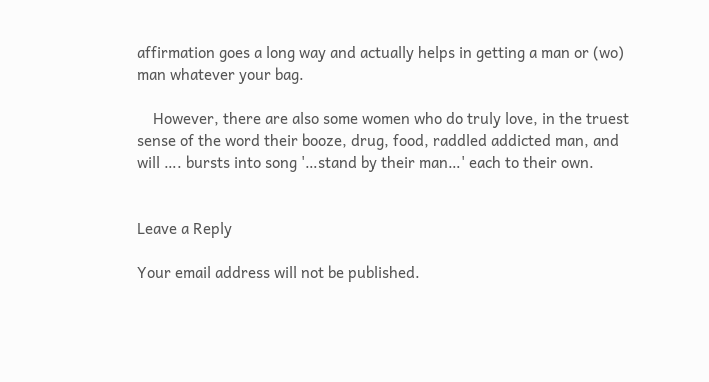affirmation goes a long way and actually helps in getting a man or (wo) man whatever your bag.

    However, there are also some women who do truly love, in the truest sense of the word their booze, drug, food, raddled addicted man, and will …. bursts into song '…stand by their man…' each to their own.


Leave a Reply

Your email address will not be published.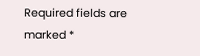Required fields are marked *